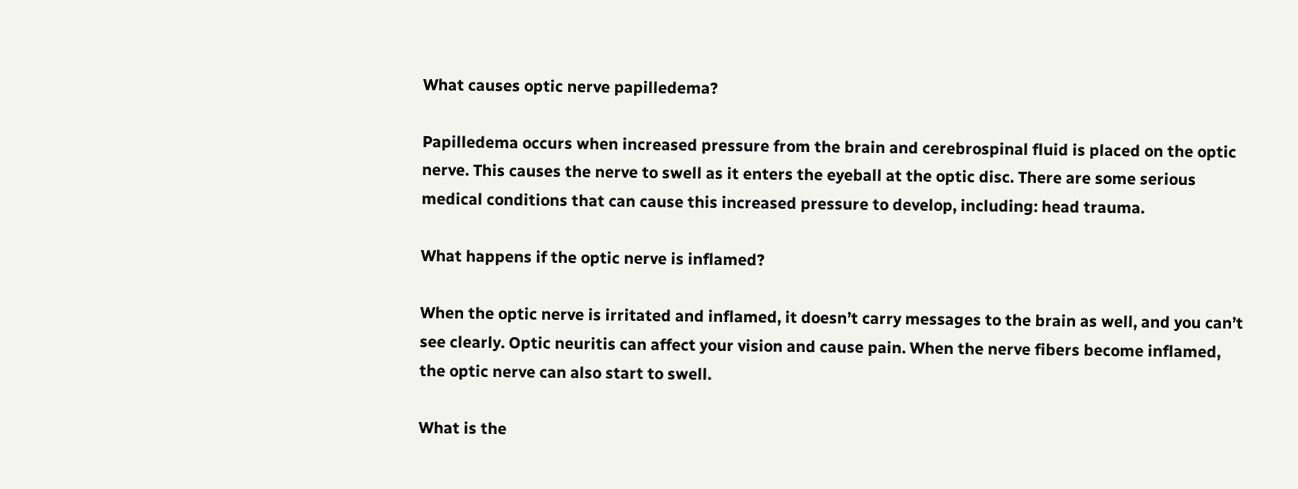What causes optic nerve papilledema?

Papilledema occurs when increased pressure from the brain and cerebrospinal fluid is placed on the optic nerve. This causes the nerve to swell as it enters the eyeball at the optic disc. There are some serious medical conditions that can cause this increased pressure to develop, including: head trauma.

What happens if the optic nerve is inflamed?

When the optic nerve is irritated and inflamed, it doesn’t carry messages to the brain as well, and you can’t see clearly. Optic neuritis can affect your vision and cause pain. When the nerve fibers become inflamed, the optic nerve can also start to swell.

What is the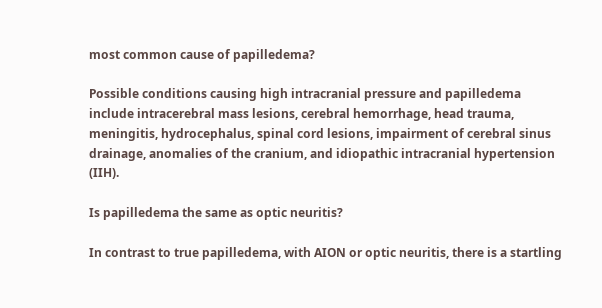most common cause of papilledema?

Possible conditions causing high intracranial pressure and papilledema include intracerebral mass lesions, cerebral hemorrhage, head trauma, meningitis, hydrocephalus, spinal cord lesions, impairment of cerebral sinus drainage, anomalies of the cranium, and idiopathic intracranial hypertension (IIH).

Is papilledema the same as optic neuritis?

In contrast to true papilledema, with AION or optic neuritis, there is a startling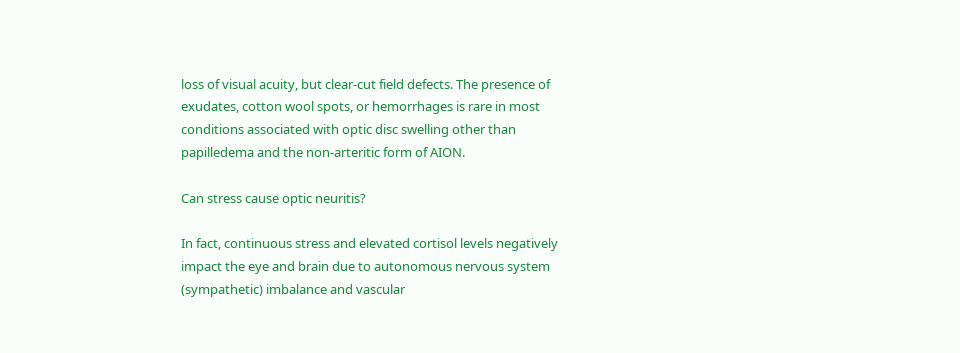loss of visual acuity, but clear-cut field defects. The presence of exudates, cotton wool spots, or hemorrhages is rare in most conditions associated with optic disc swelling other than papilledema and the non-arteritic form of AION.

Can stress cause optic neuritis?

In fact, continuous stress and elevated cortisol levels negatively impact the eye and brain due to autonomous nervous system (sympathetic) imbalance and vascular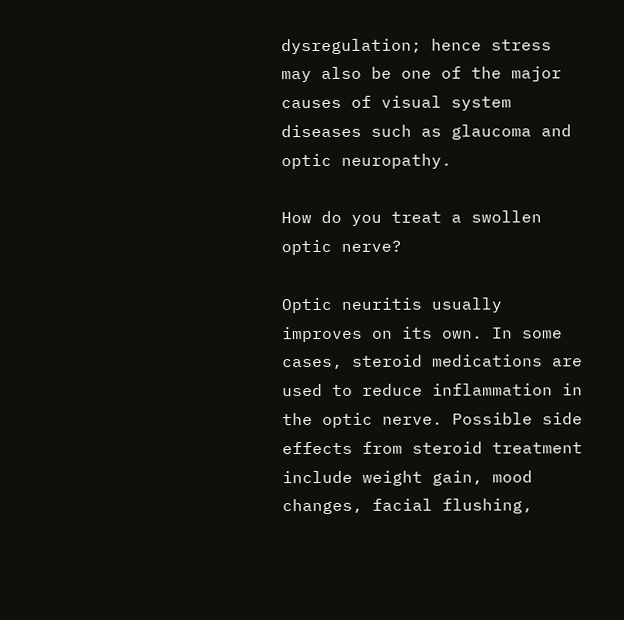dysregulation; hence stress may also be one of the major causes of visual system diseases such as glaucoma and optic neuropathy.

How do you treat a swollen optic nerve?

Optic neuritis usually improves on its own. In some cases, steroid medications are used to reduce inflammation in the optic nerve. Possible side effects from steroid treatment include weight gain, mood changes, facial flushing,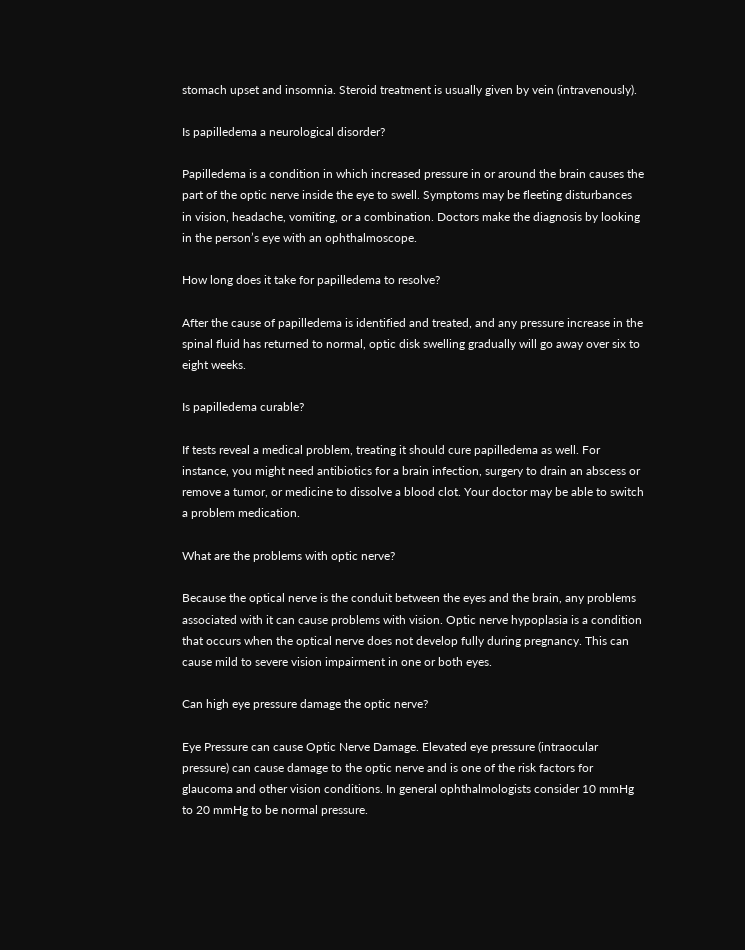stomach upset and insomnia. Steroid treatment is usually given by vein (intravenously).

Is papilledema a neurological disorder?

Papilledema is a condition in which increased pressure in or around the brain causes the part of the optic nerve inside the eye to swell. Symptoms may be fleeting disturbances in vision, headache, vomiting, or a combination. Doctors make the diagnosis by looking in the person’s eye with an ophthalmoscope.

How long does it take for papilledema to resolve?

After the cause of papilledema is identified and treated, and any pressure increase in the spinal fluid has returned to normal, optic disk swelling gradually will go away over six to eight weeks.

Is papilledema curable?

If tests reveal a medical problem, treating it should cure papilledema as well. For instance, you might need antibiotics for a brain infection, surgery to drain an abscess or remove a tumor, or medicine to dissolve a blood clot. Your doctor may be able to switch a problem medication.

What are the problems with optic nerve?

Because the optical nerve is the conduit between the eyes and the brain, any problems associated with it can cause problems with vision. Optic nerve hypoplasia is a condition that occurs when the optical nerve does not develop fully during pregnancy. This can cause mild to severe vision impairment in one or both eyes.

Can high eye pressure damage the optic nerve?

Eye Pressure can cause Optic Nerve Damage. Elevated eye pressure (intraocular pressure) can cause damage to the optic nerve and is one of the risk factors for glaucoma and other vision conditions. In general ophthalmologists consider 10 mmHg to 20 mmHg to be normal pressure.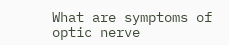What are symptoms of optic nerve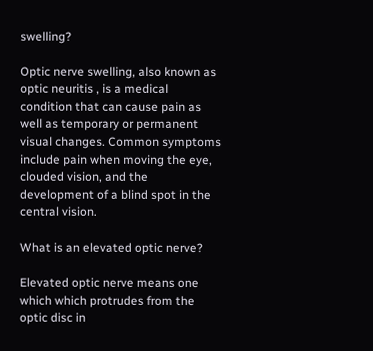swelling?

Optic nerve swelling, also known as optic neuritis , is a medical condition that can cause pain as well as temporary or permanent visual changes. Common symptoms include pain when moving the eye, clouded vision, and the development of a blind spot in the central vision.

What is an elevated optic nerve?

Elevated optic nerve means one which which protrudes from the optic disc in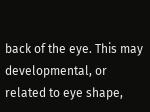back of the eye. This may developmental, or related to eye shape,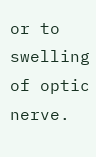or to swelling of optic nerve.